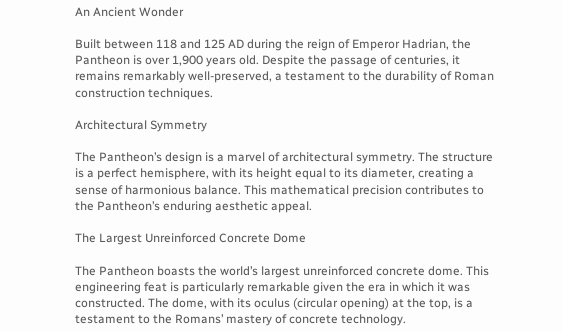An Ancient Wonder

Built between 118 and 125 AD during the reign of Emperor Hadrian, the Pantheon is over 1,900 years old. Despite the passage of centuries, it remains remarkably well-preserved, a testament to the durability of Roman construction techniques.

Architectural Symmetry

The Pantheon’s design is a marvel of architectural symmetry. The structure is a perfect hemisphere, with its height equal to its diameter, creating a sense of harmonious balance. This mathematical precision contributes to the Pantheon’s enduring aesthetic appeal.

The Largest Unreinforced Concrete Dome

The Pantheon boasts the world’s largest unreinforced concrete dome. This engineering feat is particularly remarkable given the era in which it was constructed. The dome, with its oculus (circular opening) at the top, is a testament to the Romans’ mastery of concrete technology.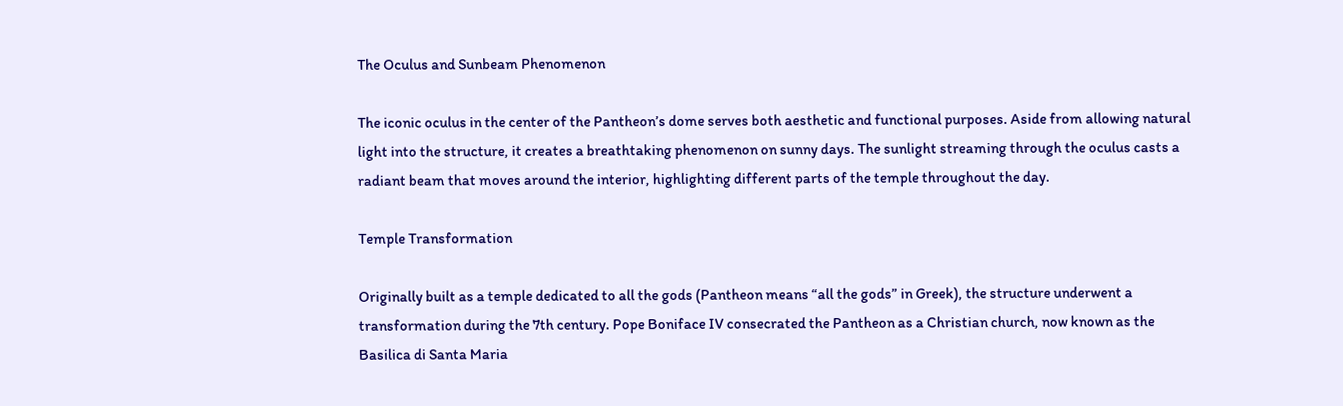The Oculus and Sunbeam Phenomenon

The iconic oculus in the center of the Pantheon’s dome serves both aesthetic and functional purposes. Aside from allowing natural light into the structure, it creates a breathtaking phenomenon on sunny days. The sunlight streaming through the oculus casts a radiant beam that moves around the interior, highlighting different parts of the temple throughout the day.

Temple Transformation

Originally built as a temple dedicated to all the gods (Pantheon means “all the gods” in Greek), the structure underwent a transformation during the 7th century. Pope Boniface IV consecrated the Pantheon as a Christian church, now known as the Basilica di Santa Maria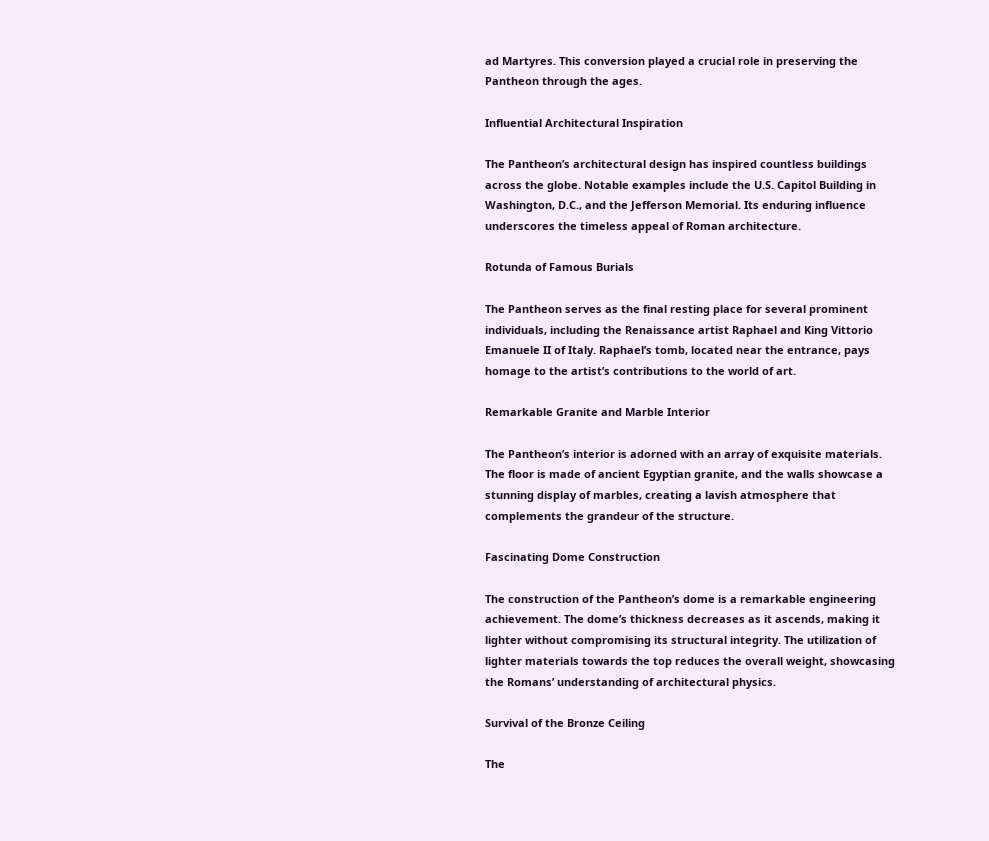ad Martyres. This conversion played a crucial role in preserving the Pantheon through the ages.

Influential Architectural Inspiration

The Pantheon’s architectural design has inspired countless buildings across the globe. Notable examples include the U.S. Capitol Building in Washington, D.C., and the Jefferson Memorial. Its enduring influence underscores the timeless appeal of Roman architecture.

Rotunda of Famous Burials

The Pantheon serves as the final resting place for several prominent individuals, including the Renaissance artist Raphael and King Vittorio Emanuele II of Italy. Raphael’s tomb, located near the entrance, pays homage to the artist’s contributions to the world of art.

Remarkable Granite and Marble Interior

The Pantheon’s interior is adorned with an array of exquisite materials. The floor is made of ancient Egyptian granite, and the walls showcase a stunning display of marbles, creating a lavish atmosphere that complements the grandeur of the structure.

Fascinating Dome Construction

The construction of the Pantheon’s dome is a remarkable engineering achievement. The dome’s thickness decreases as it ascends, making it lighter without compromising its structural integrity. The utilization of lighter materials towards the top reduces the overall weight, showcasing the Romans’ understanding of architectural physics.

Survival of the Bronze Ceiling

The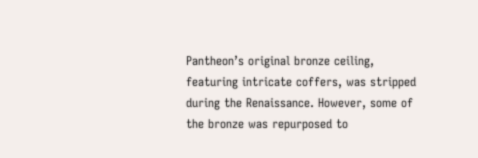Pantheon’s original bronze ceiling, featuring intricate coffers, was stripped during the Renaissance. However, some of the bronze was repurposed to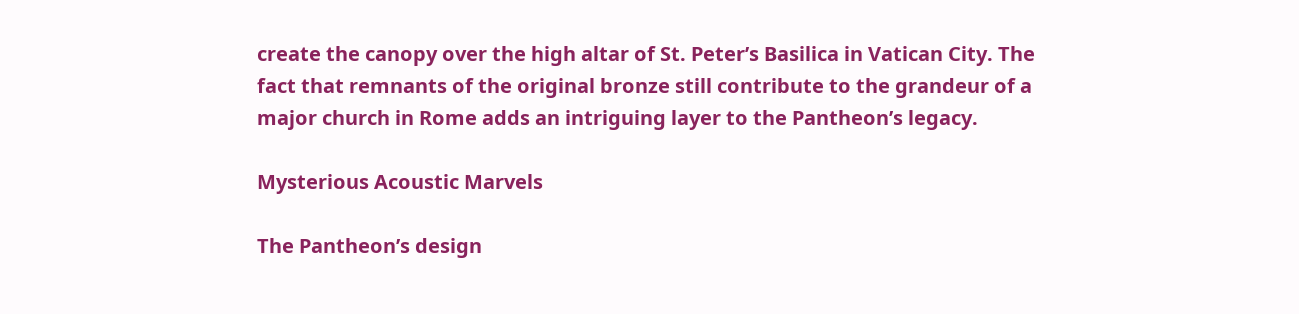create the canopy over the high altar of St. Peter’s Basilica in Vatican City. The fact that remnants of the original bronze still contribute to the grandeur of a major church in Rome adds an intriguing layer to the Pantheon’s legacy.

Mysterious Acoustic Marvels

The Pantheon’s design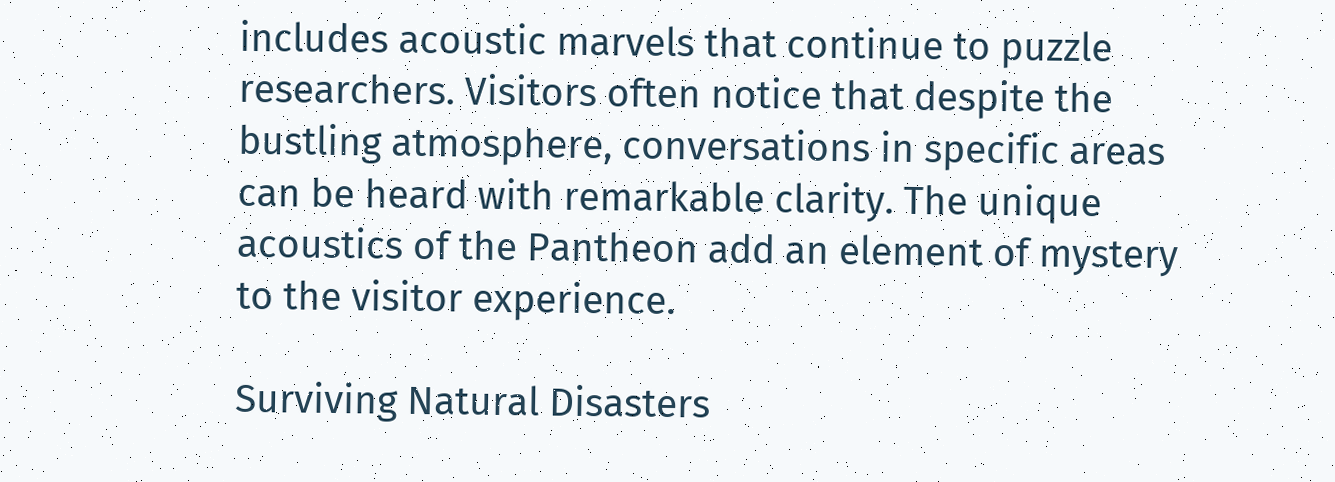includes acoustic marvels that continue to puzzle researchers. Visitors often notice that despite the bustling atmosphere, conversations in specific areas can be heard with remarkable clarity. The unique acoustics of the Pantheon add an element of mystery to the visitor experience.

Surviving Natural Disasters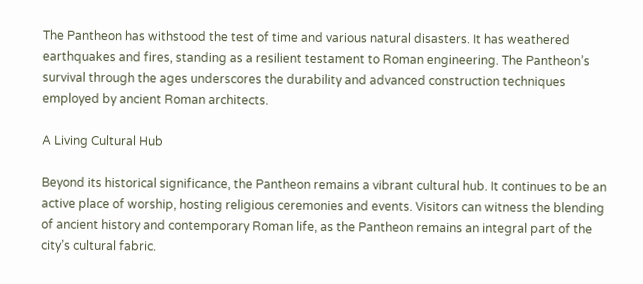The Pantheon has withstood the test of time and various natural disasters. It has weathered earthquakes and fires, standing as a resilient testament to Roman engineering. The Pantheon’s survival through the ages underscores the durability and advanced construction techniques employed by ancient Roman architects.

A Living Cultural Hub

Beyond its historical significance, the Pantheon remains a vibrant cultural hub. It continues to be an active place of worship, hosting religious ceremonies and events. Visitors can witness the blending of ancient history and contemporary Roman life, as the Pantheon remains an integral part of the city’s cultural fabric.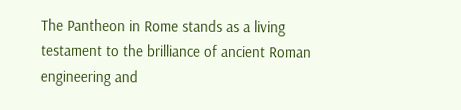The Pantheon in Rome stands as a living testament to the brilliance of ancient Roman engineering and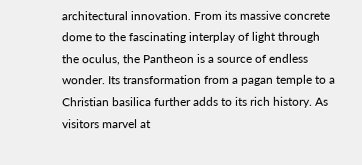architectural innovation. From its massive concrete dome to the fascinating interplay of light through the oculus, the Pantheon is a source of endless wonder. Its transformation from a pagan temple to a Christian basilica further adds to its rich history. As visitors marvel at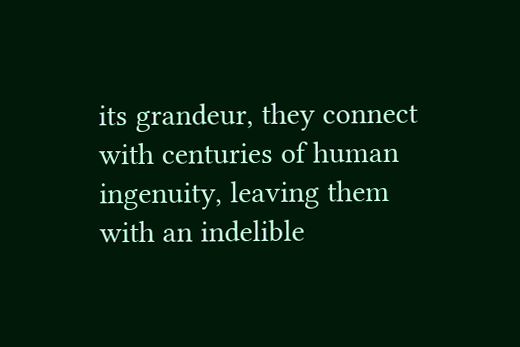its grandeur, they connect with centuries of human ingenuity, leaving them with an indelible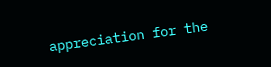appreciation for the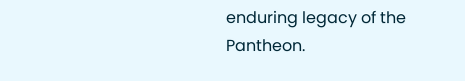enduring legacy of the Pantheon.